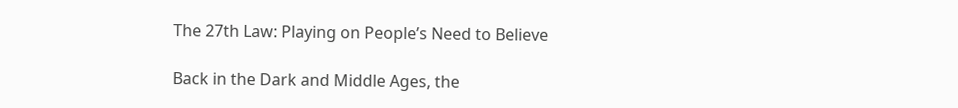The 27th Law: Playing on People’s Need to Believe

Back in the Dark and Middle Ages, the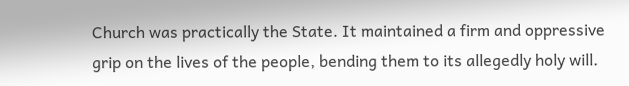Church was practically the State. It maintained a firm and oppressive grip on the lives of the people, bending them to its allegedly holy will.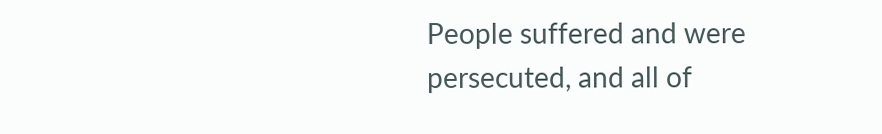People suffered and were persecuted, and all of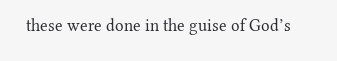these were done in the guise of God’s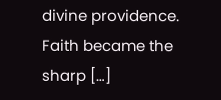divine providence. Faith became the sharp […]